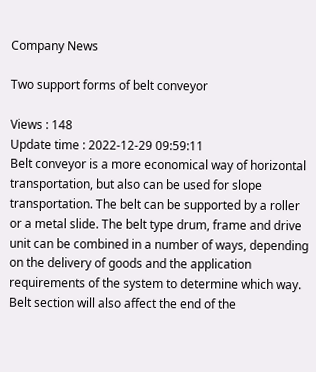Company News

Two support forms of belt conveyor

Views : 148
Update time : 2022-12-29 09:59:11
Belt conveyor is a more economical way of horizontal transportation, but also can be used for slope transportation. The belt can be supported by a roller or a metal slide. The belt type drum, frame and drive unit can be combined in a number of ways, depending on the delivery of goods and the application requirements of the system to determine which way. Belt section will also affect the end of the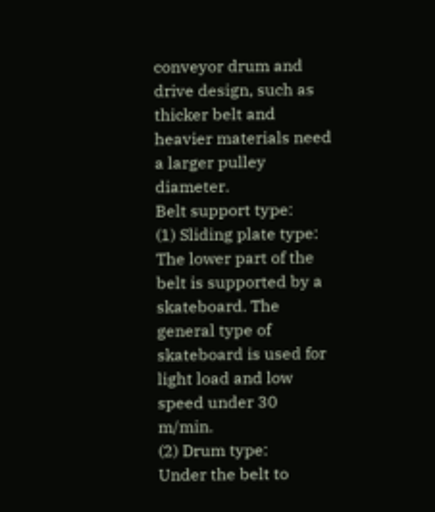conveyor drum and drive design, such as thicker belt and heavier materials need a larger pulley diameter.
Belt support type:
(1) Sliding plate type:
The lower part of the belt is supported by a skateboard. The general type of skateboard is used for light load and low speed under 30 m/min.
(2) Drum type:
Under the belt to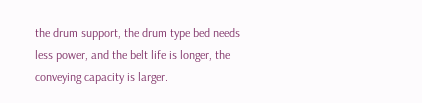the drum support, the drum type bed needs less power, and the belt life is longer, the conveying capacity is larger.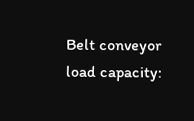Belt conveyor load capacity: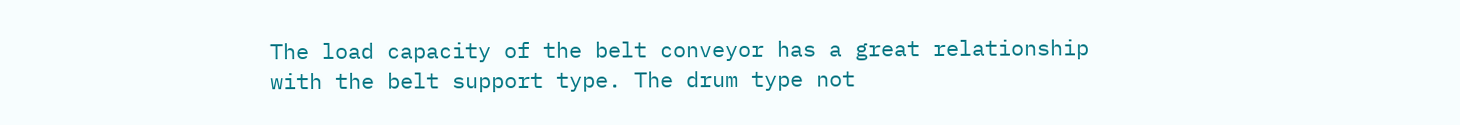The load capacity of the belt conveyor has a great relationship with the belt support type. The drum type not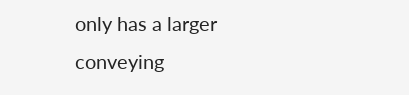only has a larger conveying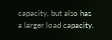capacity, but also has a larger load capacity.